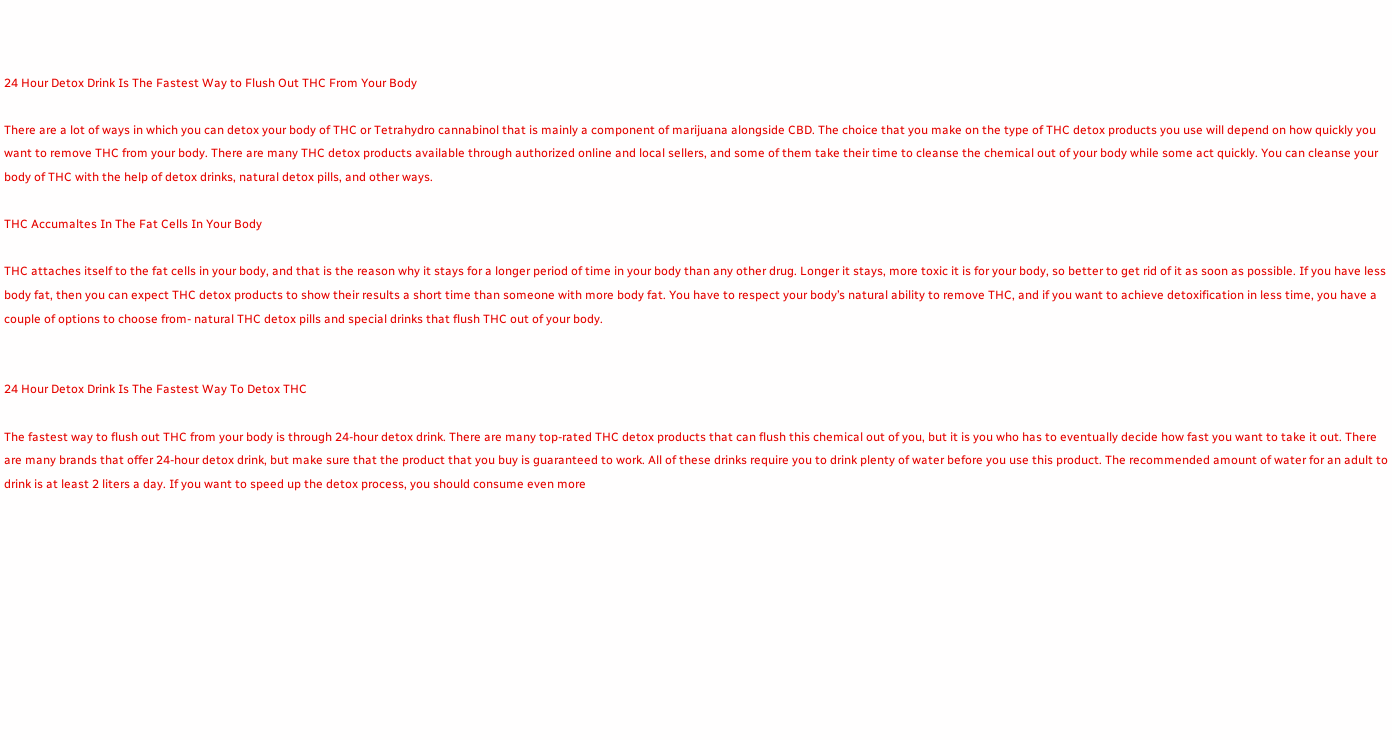24 Hour Detox Drink Is The Fastest Way to Flush Out THC From Your Body

There are a lot of ways in which you can detox your body of THC or Tetrahydro cannabinol that is mainly a component of marijuana alongside CBD. The choice that you make on the type of THC detox products you use will depend on how quickly you want to remove THC from your body. There are many THC detox products available through authorized online and local sellers, and some of them take their time to cleanse the chemical out of your body while some act quickly. You can cleanse your body of THC with the help of detox drinks, natural detox pills, and other ways.

THC Accumaltes In The Fat Cells In Your Body

THC attaches itself to the fat cells in your body, and that is the reason why it stays for a longer period of time in your body than any other drug. Longer it stays, more toxic it is for your body, so better to get rid of it as soon as possible. If you have less body fat, then you can expect THC detox products to show their results a short time than someone with more body fat. You have to respect your body’s natural ability to remove THC, and if you want to achieve detoxification in less time, you have a couple of options to choose from- natural THC detox pills and special drinks that flush THC out of your body.


24 Hour Detox Drink Is The Fastest Way To Detox THC

The fastest way to flush out THC from your body is through 24-hour detox drink. There are many top-rated THC detox products that can flush this chemical out of you, but it is you who has to eventually decide how fast you want to take it out. There are many brands that offer 24-hour detox drink, but make sure that the product that you buy is guaranteed to work. All of these drinks require you to drink plenty of water before you use this product. The recommended amount of water for an adult to drink is at least 2 liters a day. If you want to speed up the detox process, you should consume even more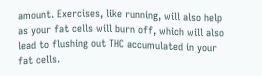amount. Exercises, like running, will also help as your fat cells will burn off, which will also lead to flushing out THC accumulated in your fat cells.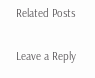Related Posts

Leave a Reply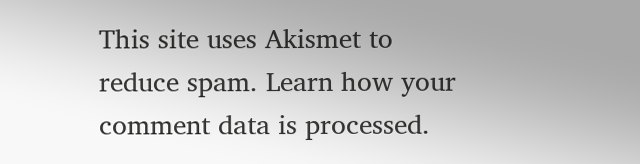This site uses Akismet to reduce spam. Learn how your comment data is processed.